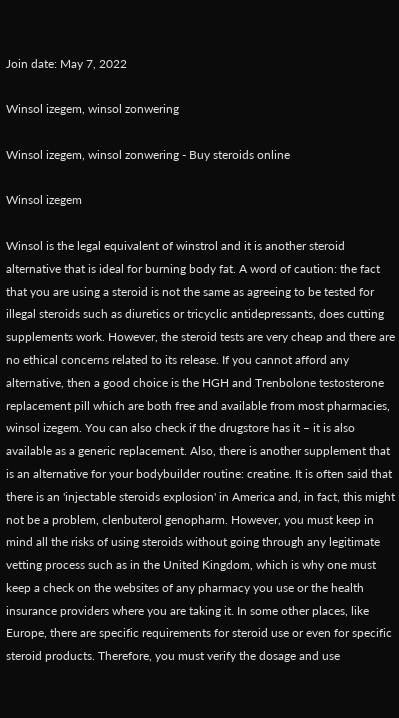Join date: May 7, 2022

Winsol izegem, winsol zonwering

Winsol izegem, winsol zonwering - Buy steroids online

Winsol izegem

Winsol is the legal equivalent of winstrol and it is another steroid alternative that is ideal for burning body fat. A word of caution: the fact that you are using a steroid is not the same as agreeing to be tested for illegal steroids such as diuretics or tricyclic antidepressants, does cutting supplements work. However, the steroid tests are very cheap and there are no ethical concerns related to its release. If you cannot afford any alternative, then a good choice is the HGH and Trenbolone testosterone replacement pill which are both free and available from most pharmacies, winsol izegem. You can also check if the drugstore has it – it is also available as a generic replacement. Also, there is another supplement that is an alternative for your bodybuilder routine: creatine. It is often said that there is an 'injectable steroids explosion' in America and, in fact, this might not be a problem, clenbuterol genopharm. However, you must keep in mind all the risks of using steroids without going through any legitimate vetting process such as in the United Kingdom, which is why one must keep a check on the websites of any pharmacy you use or the health insurance providers where you are taking it. In some other places, like Europe, there are specific requirements for steroid use or even for specific steroid products. Therefore, you must verify the dosage and use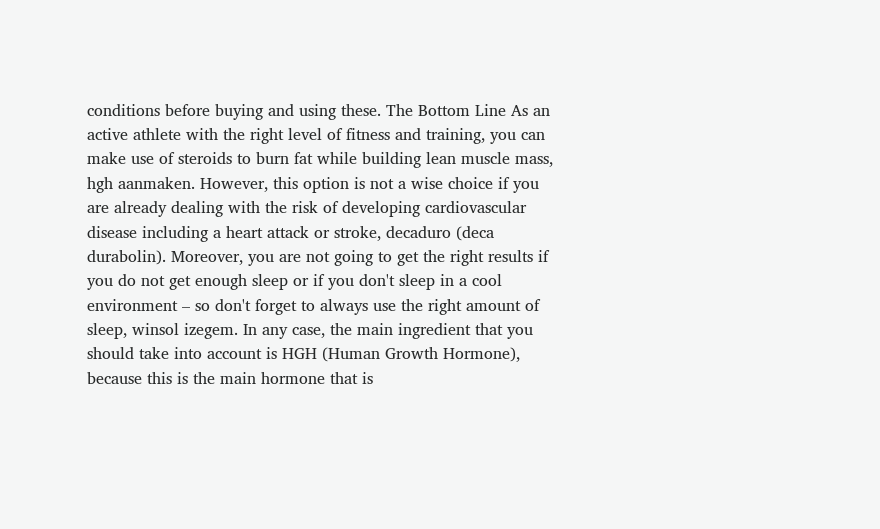conditions before buying and using these. The Bottom Line As an active athlete with the right level of fitness and training, you can make use of steroids to burn fat while building lean muscle mass, hgh aanmaken. However, this option is not a wise choice if you are already dealing with the risk of developing cardiovascular disease including a heart attack or stroke, decaduro (deca durabolin). Moreover, you are not going to get the right results if you do not get enough sleep or if you don't sleep in a cool environment – so don't forget to always use the right amount of sleep, winsol izegem. In any case, the main ingredient that you should take into account is HGH (Human Growth Hormone), because this is the main hormone that is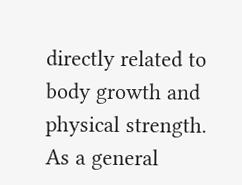directly related to body growth and physical strength. As a general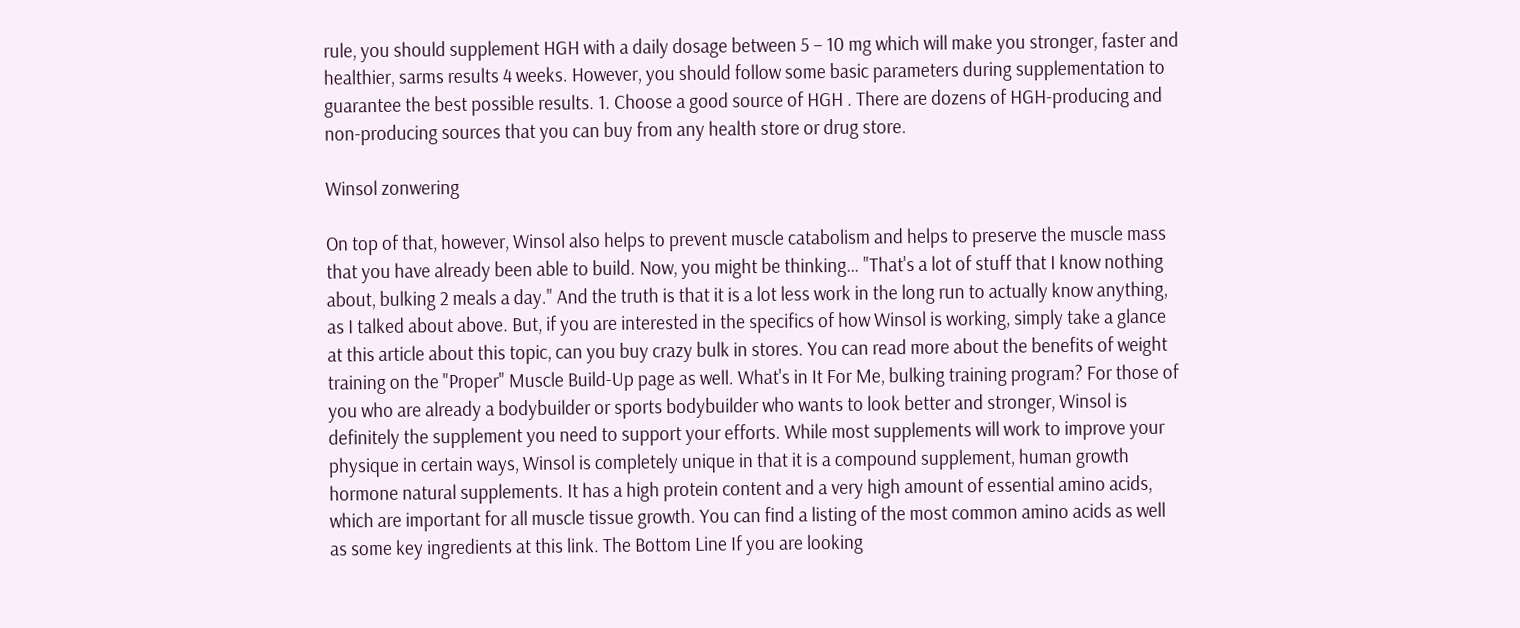rule, you should supplement HGH with a daily dosage between 5 – 10 mg which will make you stronger, faster and healthier, sarms results 4 weeks. However, you should follow some basic parameters during supplementation to guarantee the best possible results. 1. Choose a good source of HGH . There are dozens of HGH-producing and non-producing sources that you can buy from any health store or drug store.

Winsol zonwering

On top of that, however, Winsol also helps to prevent muscle catabolism and helps to preserve the muscle mass that you have already been able to build. Now, you might be thinking… "That's a lot of stuff that I know nothing about, bulking 2 meals a day." And the truth is that it is a lot less work in the long run to actually know anything, as I talked about above. But, if you are interested in the specifics of how Winsol is working, simply take a glance at this article about this topic, can you buy crazy bulk in stores. You can read more about the benefits of weight training on the "Proper" Muscle Build-Up page as well. What's in It For Me, bulking training program? For those of you who are already a bodybuilder or sports bodybuilder who wants to look better and stronger, Winsol is definitely the supplement you need to support your efforts. While most supplements will work to improve your physique in certain ways, Winsol is completely unique in that it is a compound supplement, human growth hormone natural supplements. It has a high protein content and a very high amount of essential amino acids, which are important for all muscle tissue growth. You can find a listing of the most common amino acids as well as some key ingredients at this link. The Bottom Line If you are looking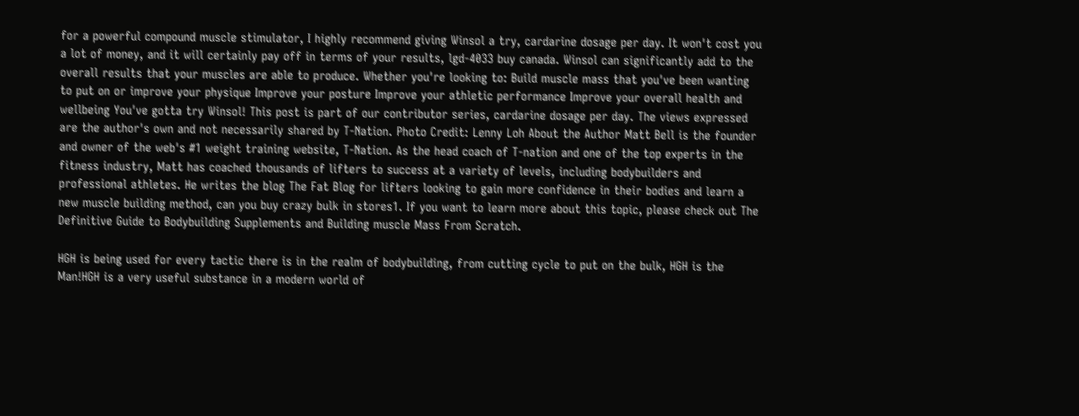for a powerful compound muscle stimulator, I highly recommend giving Winsol a try, cardarine dosage per day. It won't cost you a lot of money, and it will certainly pay off in terms of your results, lgd-4033 buy canada. Winsol can significantly add to the overall results that your muscles are able to produce. Whether you're looking to: Build muscle mass that you've been wanting to put on or improve your physique Improve your posture Improve your athletic performance Improve your overall health and wellbeing You've gotta try Winsol! This post is part of our contributor series, cardarine dosage per day. The views expressed are the author's own and not necessarily shared by T-Nation. Photo Credit: Lenny Loh About the Author Matt Bell is the founder and owner of the web's #1 weight training website, T-Nation. As the head coach of T-nation and one of the top experts in the fitness industry, Matt has coached thousands of lifters to success at a variety of levels, including bodybuilders and professional athletes. He writes the blog The Fat Blog for lifters looking to gain more confidence in their bodies and learn a new muscle building method, can you buy crazy bulk in stores1. If you want to learn more about this topic, please check out The Definitive Guide to Bodybuilding Supplements and Building muscle Mass From Scratch.

HGH is being used for every tactic there is in the realm of bodybuilding, from cutting cycle to put on the bulk, HGH is the Man!HGH is a very useful substance in a modern world of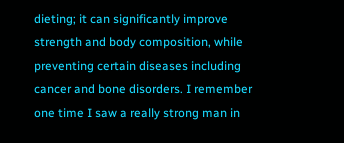dieting; it can significantly improve strength and body composition, while preventing certain diseases including cancer and bone disorders. I remember one time I saw a really strong man in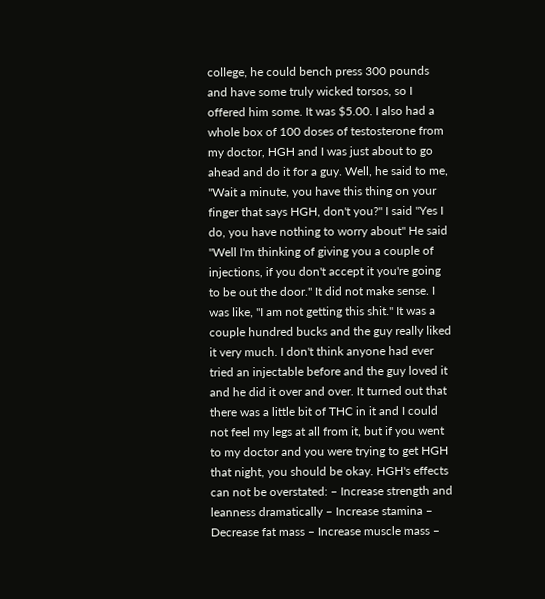college, he could bench press 300 pounds and have some truly wicked torsos, so I offered him some. It was $5.00. I also had a whole box of 100 doses of testosterone from my doctor, HGH and I was just about to go ahead and do it for a guy. Well, he said to me, "Wait a minute, you have this thing on your finger that says HGH, don't you?" I said "Yes I do, you have nothing to worry about" He said "Well I'm thinking of giving you a couple of injections, if you don't accept it you're going to be out the door." It did not make sense. I was like, "I am not getting this shit." It was a couple hundred bucks and the guy really liked it very much. I don't think anyone had ever tried an injectable before and the guy loved it and he did it over and over. It turned out that there was a little bit of THC in it and I could not feel my legs at all from it, but if you went to my doctor and you were trying to get HGH that night, you should be okay. HGH's effects can not be overstated: – Increase strength and leanness dramatically – Increase stamina – Decrease fat mass – Increase muscle mass –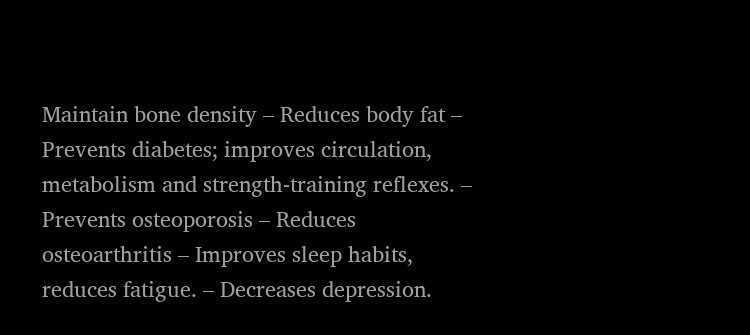Maintain bone density – Reduces body fat – Prevents diabetes; improves circulation, metabolism and strength-training reflexes. – Prevents osteoporosis – Reduces osteoarthritis – Improves sleep habits, reduces fatigue. – Decreases depression.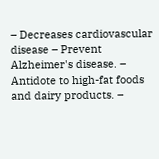– Decreases cardiovascular disease – Prevent Alzheimer's disease. – Antidote to high-fat foods and dairy products. –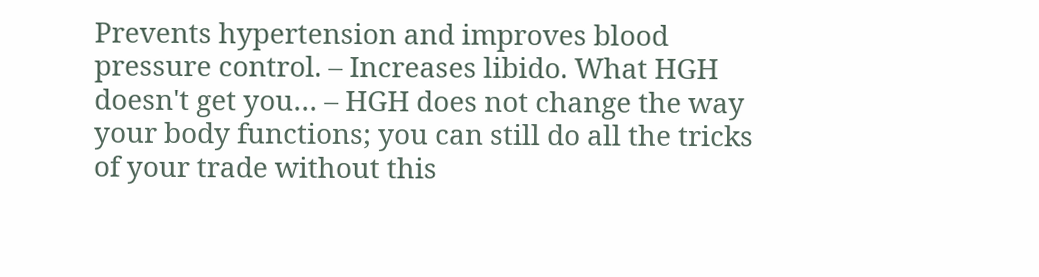Prevents hypertension and improves blood pressure control. – Increases libido. What HGH doesn't get you… – HGH does not change the way your body functions; you can still do all the tricks of your trade without this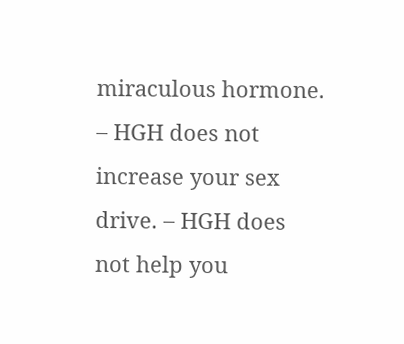miraculous hormone. – HGH does not increase your sex drive. – HGH does not help you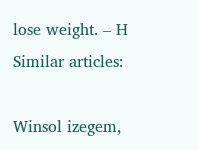lose weight. – H Similar articles:

Winsol izegem,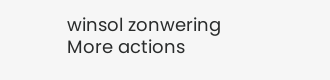winsol zonwering
More actions